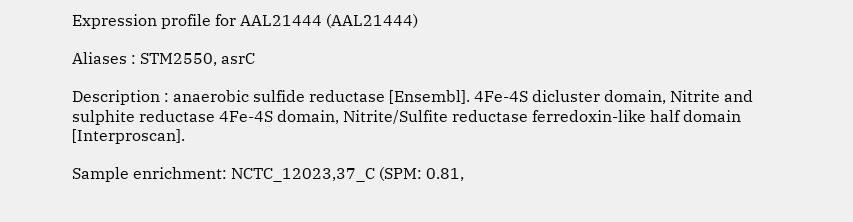Expression profile for AAL21444 (AAL21444)

Aliases : STM2550, asrC

Description : anaerobic sulfide reductase [Ensembl]. 4Fe-4S dicluster domain, Nitrite and sulphite reductase 4Fe-4S domain, Nitrite/Sulfite reductase ferredoxin-like half domain [Interproscan].

Sample enrichment: NCTC_12023,37_C (SPM: 0.81,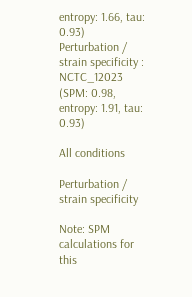entropy: 1.66, tau: 0.93)
Perturbation / strain specificity : NCTC_12023 (SPM: 0.98, entropy: 1.91, tau: 0.93)

All conditions

Perturbation / strain specificity

Note: SPM calculations for this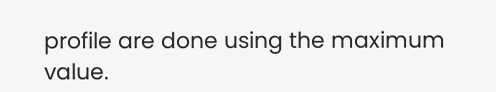profile are done using the maximum value.